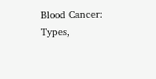Blood Cancer: Types,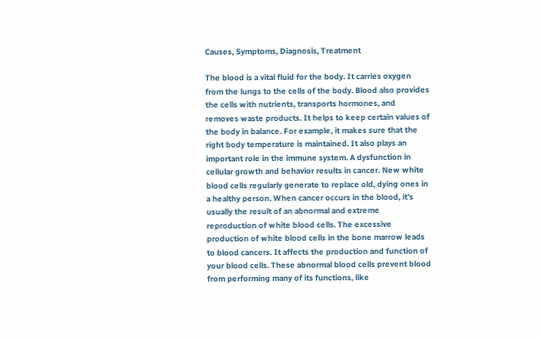Causes, Symptoms, Diagnosis, Treatment

The blood is a vital fluid for the body. It carries oxygen from the lungs to the cells of the body. Blood also provides the cells with nutrients, transports hormones, and removes waste products. It helps to keep certain values of the body in balance. For example, it makes sure that the right body temperature is maintained. It also plays an important role in the immune system. A dysfunction in cellular growth and behavior results in cancer. New white blood cells regularly generate to replace old, dying ones in a healthy person. When cancer occurs in the blood, it’s usually the result of an abnormal and extreme reproduction of white blood cells. The excessive production of white blood cells in the bone marrow leads to blood cancers. It affects the production and function of your blood cells. These abnormal blood cells prevent blood from performing many of its functions, like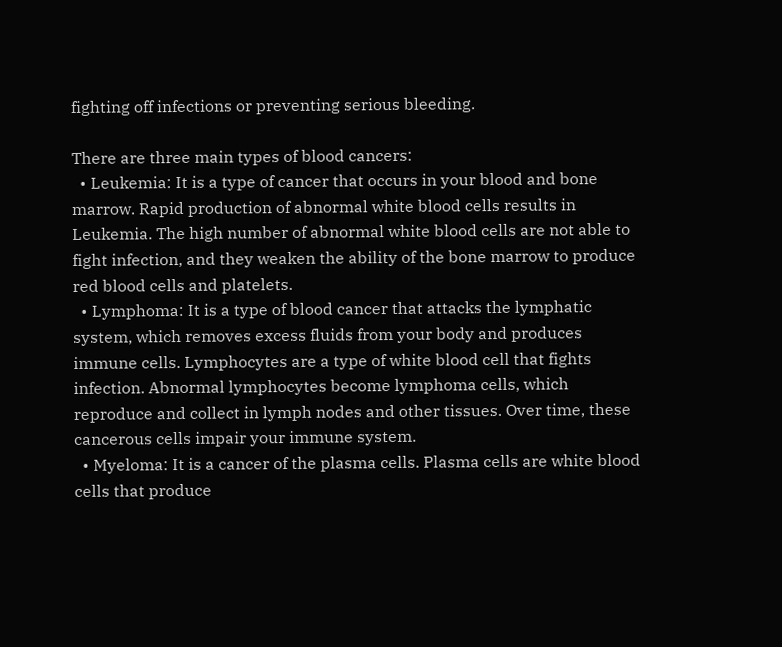fighting off infections or preventing serious bleeding.

There are three main types of blood cancers:
  • Leukemia: It is a type of cancer that occurs in your blood and bone marrow. Rapid production of abnormal white blood cells results in Leukemia. The high number of abnormal white blood cells are not able to fight infection, and they weaken the ability of the bone marrow to produce red blood cells and platelets.
  • Lymphoma: It is a type of blood cancer that attacks the lymphatic system, which removes excess fluids from your body and produces immune cells. Lymphocytes are a type of white blood cell that fights infection. Abnormal lymphocytes become lymphoma cells, which reproduce and collect in lymph nodes and other tissues. Over time, these cancerous cells impair your immune system.
  • Myeloma: It is a cancer of the plasma cells. Plasma cells are white blood cells that produce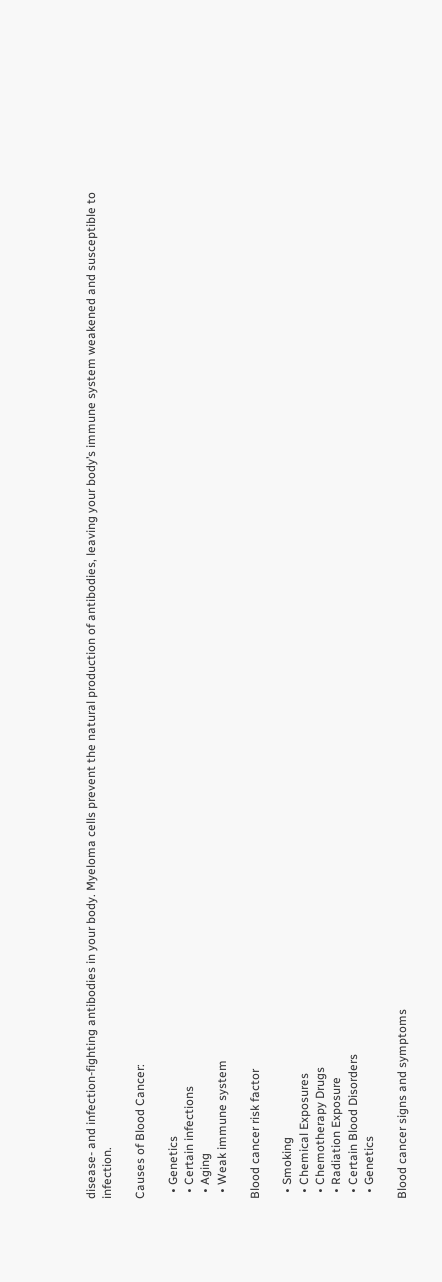disease- and infection-fighting antibodies in your body. Myeloma cells prevent the natural production of antibodies, leaving your body’s immune system weakened and susceptible to infection.

Causes of Blood Cancer:

  • Genetics
  • Certain infections
  • Aging
  • Weak immune system

Blood cancer risk factor

  • Smoking
  • Chemical Exposures
  • Chemotherapy Drugs
  • Radiation Exposure
  • Certain Blood Disorders
  • Genetics

Blood cancer signs and symptoms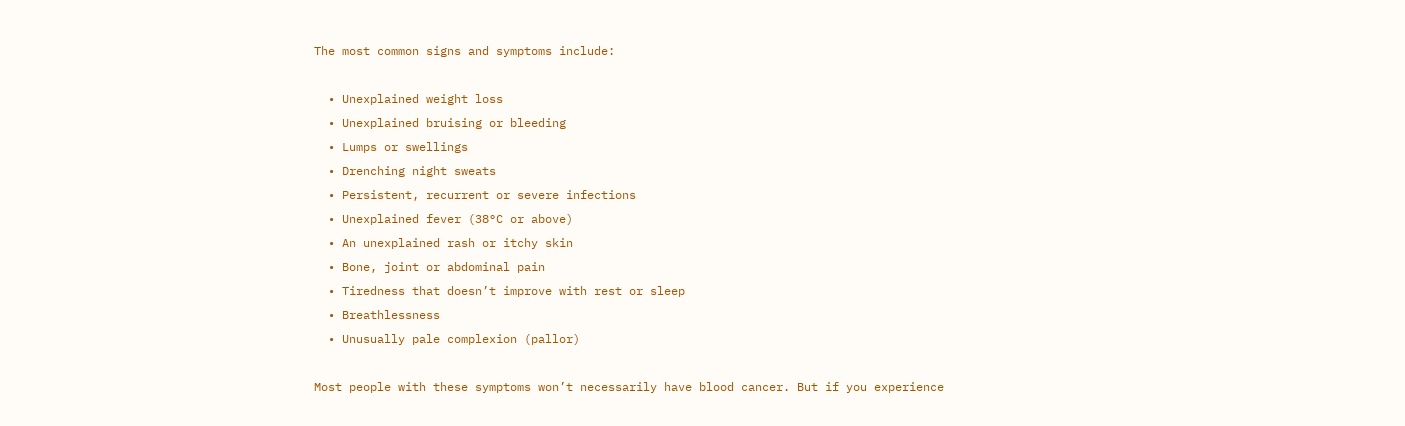The most common signs and symptoms include:

  • Unexplained weight loss
  • Unexplained bruising or bleeding
  • Lumps or swellings
  • Drenching night sweats
  • Persistent, recurrent or severe infections
  • Unexplained fever (38°C or above)
  • An unexplained rash or itchy skin
  • Bone, joint or abdominal pain
  • Tiredness that doesn’t improve with rest or sleep
  • Breathlessness
  • Unusually pale complexion (pallor)

Most people with these symptoms won’t necessarily have blood cancer. But if you experience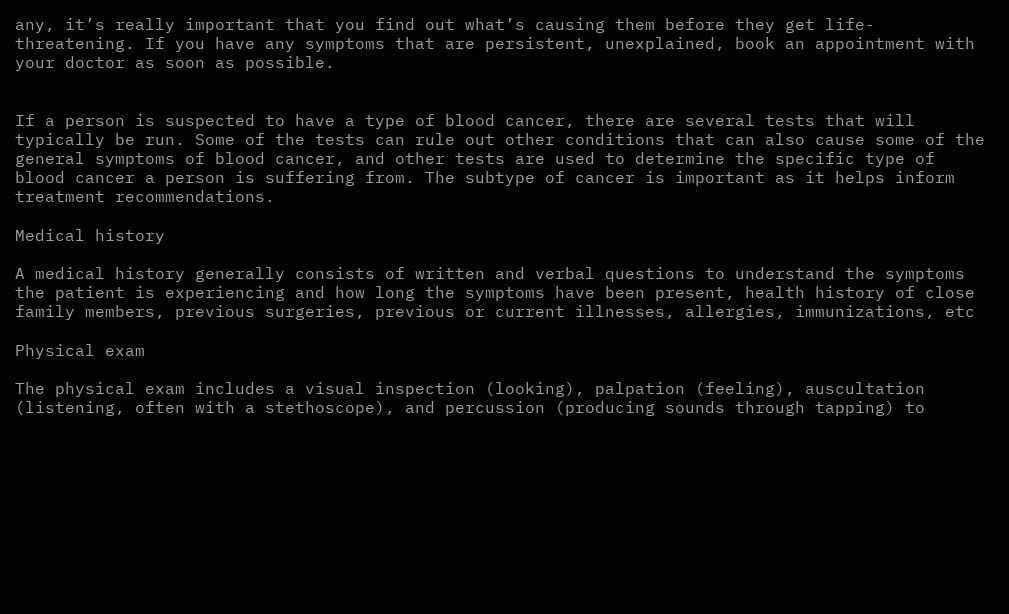any, it’s really important that you find out what’s causing them before they get life-threatening. If you have any symptoms that are persistent, unexplained, book an appointment with your doctor as soon as possible.


If a person is suspected to have a type of blood cancer, there are several tests that will typically be run. Some of the tests can rule out other conditions that can also cause some of the general symptoms of blood cancer, and other tests are used to determine the specific type of blood cancer a person is suffering from. The subtype of cancer is important as it helps inform treatment recommendations.

Medical history

A medical history generally consists of written and verbal questions to understand the symptoms the patient is experiencing and how long the symptoms have been present, health history of close family members, previous surgeries, previous or current illnesses, allergies, immunizations, etc

Physical exam

The physical exam includes a visual inspection (looking), palpation (feeling), auscultation (listening, often with a stethoscope), and percussion (producing sounds through tapping) to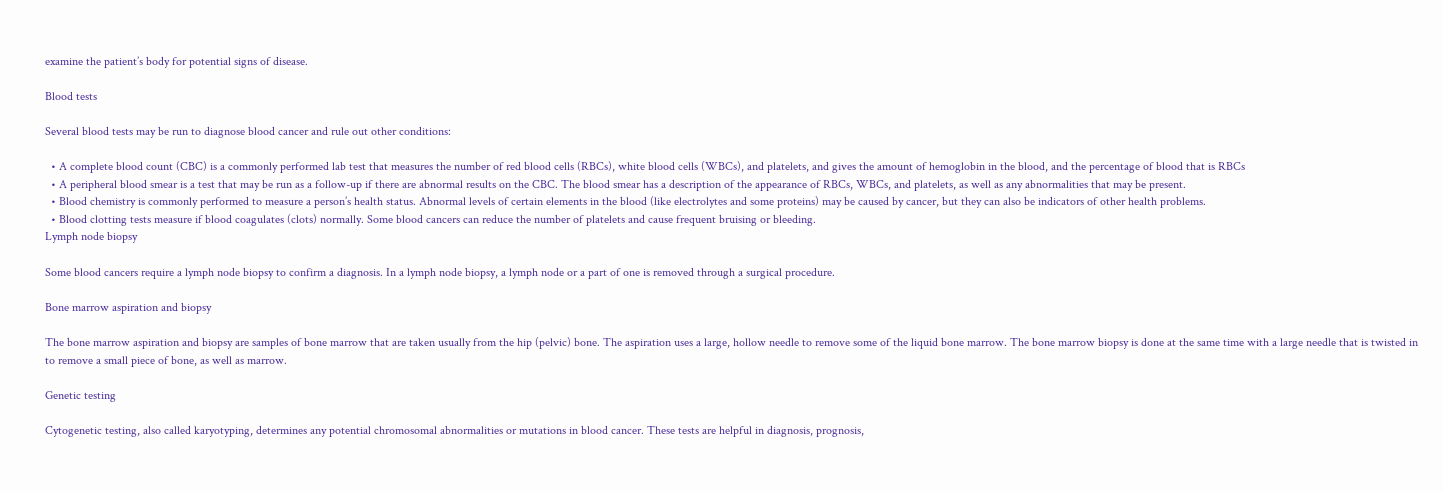examine the patient’s body for potential signs of disease.

Blood tests

Several blood tests may be run to diagnose blood cancer and rule out other conditions:

  • A complete blood count (CBC) is a commonly performed lab test that measures the number of red blood cells (RBCs), white blood cells (WBCs), and platelets, and gives the amount of hemoglobin in the blood, and the percentage of blood that is RBCs
  • A peripheral blood smear is a test that may be run as a follow-up if there are abnormal results on the CBC. The blood smear has a description of the appearance of RBCs, WBCs, and platelets, as well as any abnormalities that may be present.
  • Blood chemistry is commonly performed to measure a person’s health status. Abnormal levels of certain elements in the blood (like electrolytes and some proteins) may be caused by cancer, but they can also be indicators of other health problems.
  • Blood clotting tests measure if blood coagulates (clots) normally. Some blood cancers can reduce the number of platelets and cause frequent bruising or bleeding.
Lymph node biopsy

Some blood cancers require a lymph node biopsy to confirm a diagnosis. In a lymph node biopsy, a lymph node or a part of one is removed through a surgical procedure.

Bone marrow aspiration and biopsy

The bone marrow aspiration and biopsy are samples of bone marrow that are taken usually from the hip (pelvic) bone. The aspiration uses a large, hollow needle to remove some of the liquid bone marrow. The bone marrow biopsy is done at the same time with a large needle that is twisted in to remove a small piece of bone, as well as marrow.

Genetic testing

Cytogenetic testing, also called karyotyping, determines any potential chromosomal abnormalities or mutations in blood cancer. These tests are helpful in diagnosis, prognosis,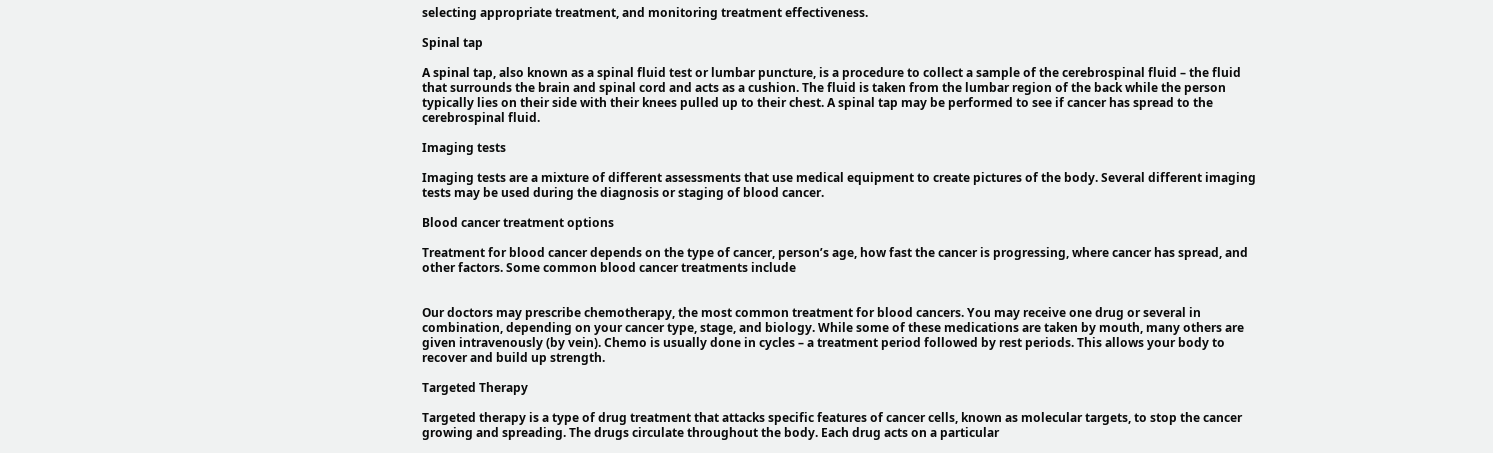selecting appropriate treatment, and monitoring treatment effectiveness.

Spinal tap

A spinal tap, also known as a spinal fluid test or lumbar puncture, is a procedure to collect a sample of the cerebrospinal fluid – the fluid that surrounds the brain and spinal cord and acts as a cushion. The fluid is taken from the lumbar region of the back while the person typically lies on their side with their knees pulled up to their chest. A spinal tap may be performed to see if cancer has spread to the cerebrospinal fluid.

Imaging tests

Imaging tests are a mixture of different assessments that use medical equipment to create pictures of the body. Several different imaging tests may be used during the diagnosis or staging of blood cancer.

Blood cancer treatment options

Treatment for blood cancer depends on the type of cancer, person’s age, how fast the cancer is progressing, where cancer has spread, and other factors. Some common blood cancer treatments include


Our doctors may prescribe chemotherapy, the most common treatment for blood cancers. You may receive one drug or several in combination, depending on your cancer type, stage, and biology. While some of these medications are taken by mouth, many others are given intravenously (by vein). Chemo is usually done in cycles – a treatment period followed by rest periods. This allows your body to recover and build up strength.

Targeted Therapy

Targeted therapy is a type of drug treatment that attacks specific features of cancer cells, known as molecular targets, to stop the cancer growing and spreading. The drugs circulate throughout the body. Each drug acts on a particular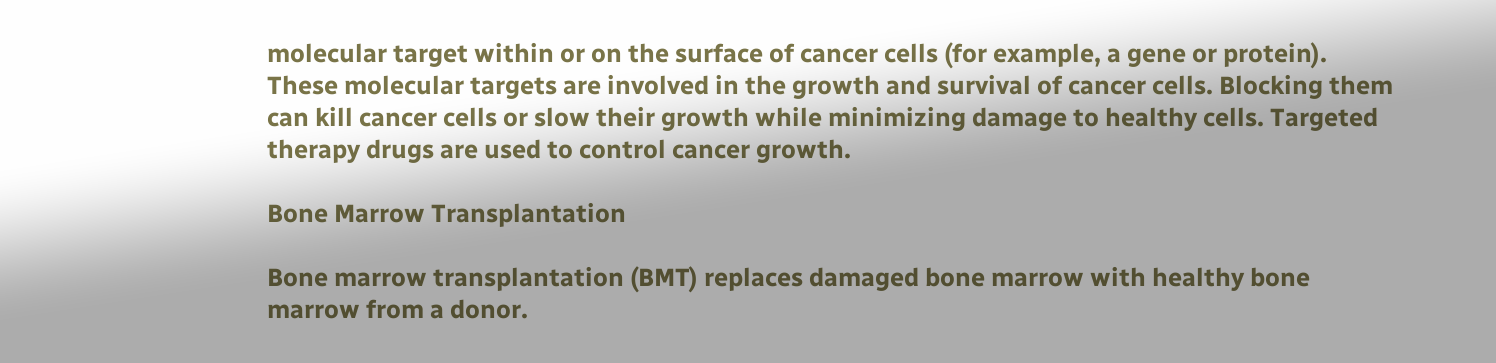molecular target within or on the surface of cancer cells (for example, a gene or protein). These molecular targets are involved in the growth and survival of cancer cells. Blocking them can kill cancer cells or slow their growth while minimizing damage to healthy cells. Targeted therapy drugs are used to control cancer growth.

Bone Marrow Transplantation

Bone marrow transplantation (BMT) replaces damaged bone marrow with healthy bone marrow from a donor.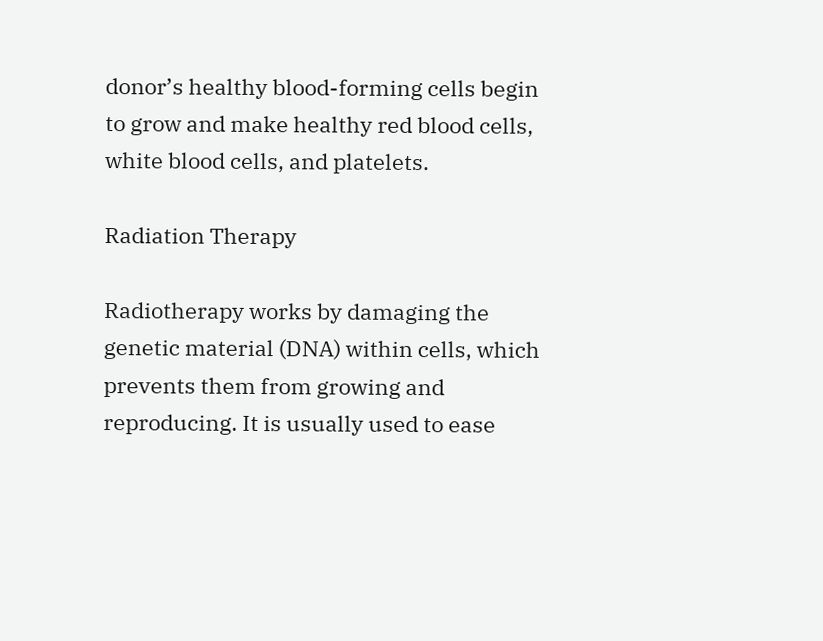donor’s healthy blood-forming cells begin to grow and make healthy red blood cells, white blood cells, and platelets.

Radiation Therapy

Radiotherapy works by damaging the genetic material (DNA) within cells, which prevents them from growing and reproducing. It is usually used to ease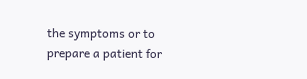the symptoms or to prepare a patient for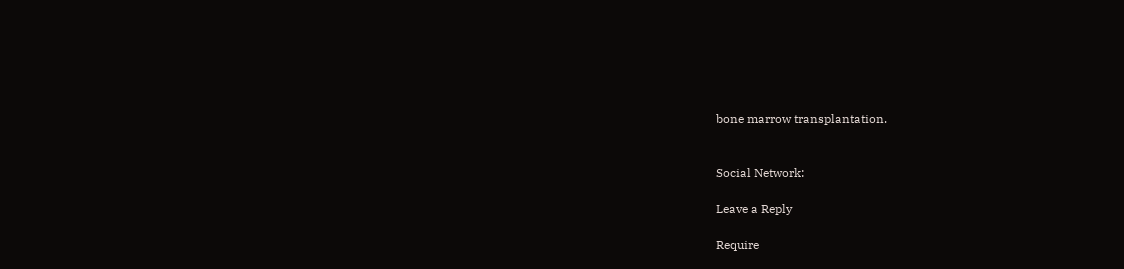bone marrow transplantation.


Social Network:

Leave a Reply

Require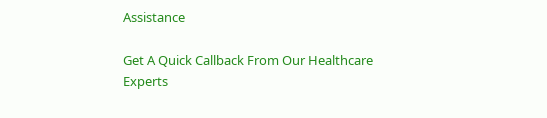Assistance

Get A Quick Callback From Our Healthcare Experts